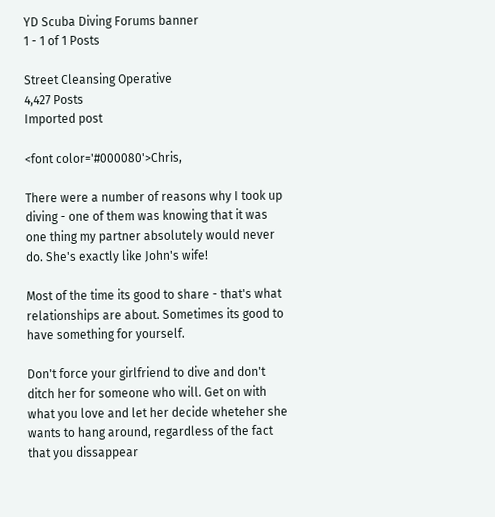YD Scuba Diving Forums banner
1 - 1 of 1 Posts

Street Cleansing Operative
4,427 Posts
Imported post

<font color='#000080'>Chris,

There were a number of reasons why I took up diving - one of them was knowing that it was one thing my partner absolutely would never do. She's exactly like John's wife!

Most of the time its good to share - that's what relationships are about. Sometimes its good to have something for yourself.

Don't force your girlfriend to dive and don't ditch her for someone who will. Get on with what you love and let her decide wheteher she wants to hang around, regardless of the fact that you dissappear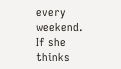every weekend. If she thinks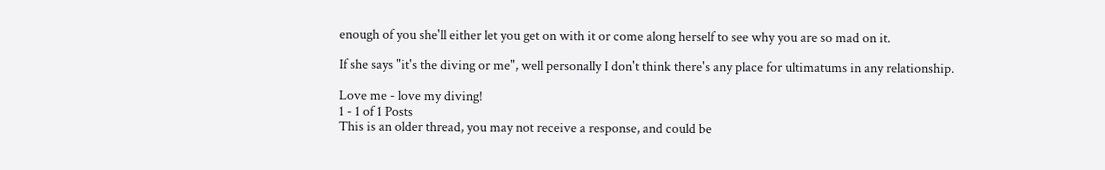enough of you she'll either let you get on with it or come along herself to see why you are so mad on it.

If she says "it's the diving or me", well personally I don't think there's any place for ultimatums in any relationship.

Love me - love my diving!
1 - 1 of 1 Posts
This is an older thread, you may not receive a response, and could be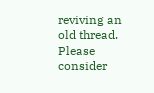reviving an old thread. Please consider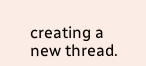creating a new thread.